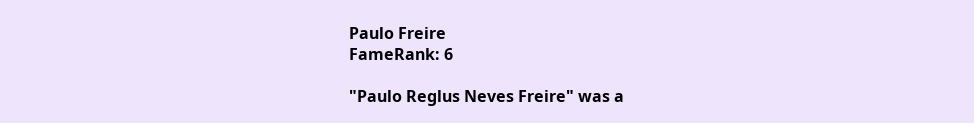Paulo Freire
FameRank: 6

"Paulo Reglus Neves Freire" was a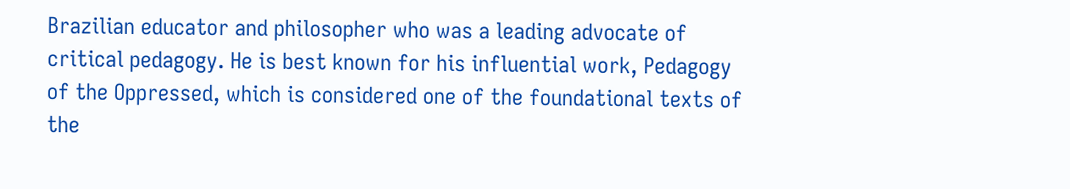Brazilian educator and philosopher who was a leading advocate of critical pedagogy. He is best known for his influential work, Pedagogy of the Oppressed, which is considered one of the foundational texts of the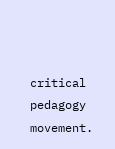critical pedagogy movement.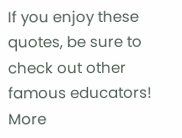If you enjoy these quotes, be sure to check out other famous educators! More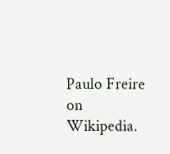Paulo Freire on Wikipedia.